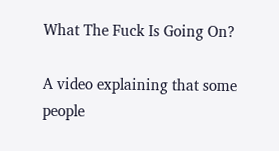What The Fuck Is Going On?

A video explaining that some people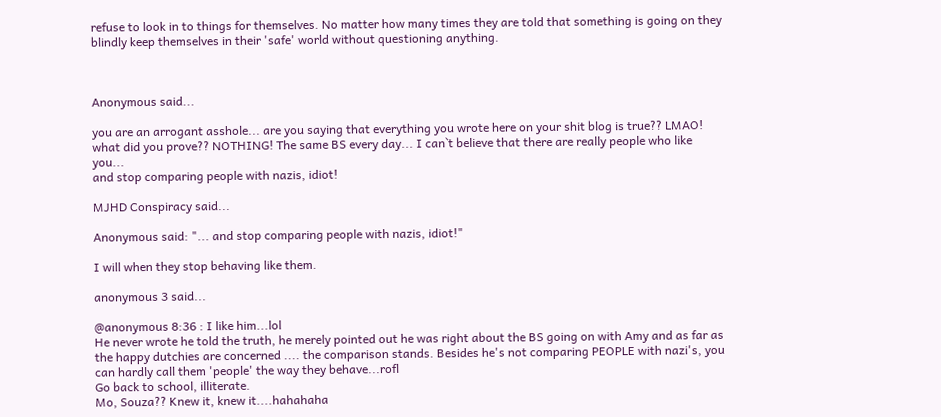refuse to look in to things for themselves. No matter how many times they are told that something is going on they blindly keep themselves in their 'safe' world without questioning anything.



Anonymous said...

you are an arrogant asshole... are you saying that everything you wrote here on your shit blog is true?? LMAO! what did you prove?? NOTHING! The same BS every day... I can`t believe that there are really people who like you...
and stop comparing people with nazis, idiot!

MJHD Conspiracy said...

Anonymous said: "... and stop comparing people with nazis, idiot!"

I will when they stop behaving like them.

anonymous 3 said...

@anonymous 8:36 : I like him...lol
He never wrote he told the truth, he merely pointed out he was right about the BS going on with Amy and as far as the happy dutchies are concerned .... the comparison stands. Besides he's not comparing PEOPLE with nazi's, you can hardly call them 'people' the way they behave...rofl
Go back to school, illiterate.
Mo, Souza?? Knew it, knew it....hahahaha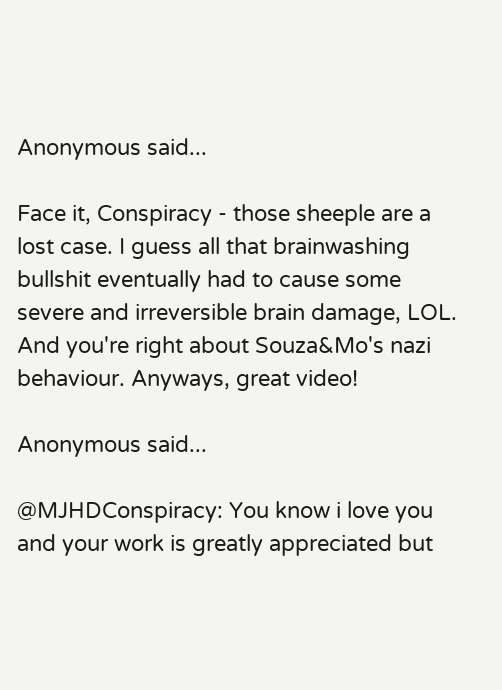Anonymous said...

Face it, Conspiracy - those sheeple are a lost case. I guess all that brainwashing bullshit eventually had to cause some severe and irreversible brain damage, LOL. And you're right about Souza&Mo's nazi behaviour. Anyways, great video!

Anonymous said...

@MJHDConspiracy: You know i love you and your work is greatly appreciated but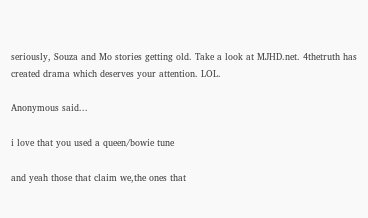seriously, Souza and Mo stories getting old. Take a look at MJHD.net. 4thetruth has created drama which deserves your attention. LOL.

Anonymous said...

i love that you used a queen/bowie tune

and yeah those that claim we,the ones that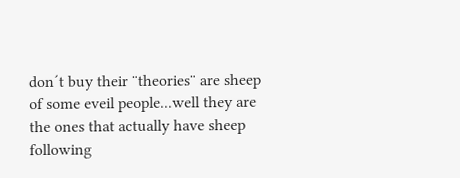don´t buy their ¨theories¨ are sheep of some eveil people...well they are the ones that actually have sheep following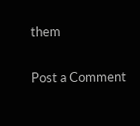them

Post a Comment